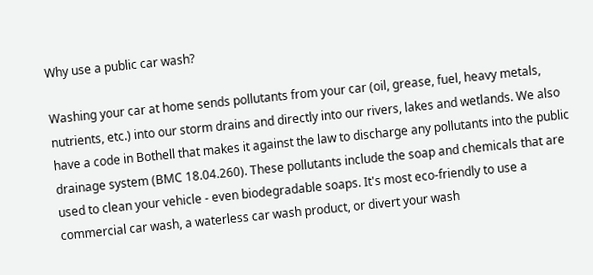Why use a public car wash?

Washing your car at home sends pollutants from your car (oil, grease, fuel, heavy metals, nutrients, etc.) into our storm drains and directly into our rivers, lakes and wetlands. We also have a code in Bothell that makes it against the law to discharge any pollutants into the public drainage system (BMC 18.04.260). These pollutants include the soap and chemicals that are used to clean your vehicle - even biodegradable soaps. It's most eco-friendly to use a commercial car wash, a waterless car wash product, or divert your wash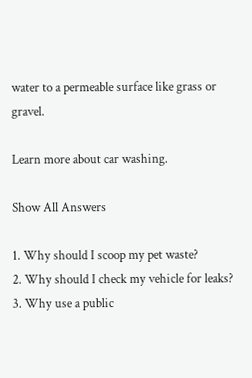water to a permeable surface like grass or gravel.

Learn more about car washing.

Show All Answers

1. Why should I scoop my pet waste?
2. Why should I check my vehicle for leaks?
3. Why use a public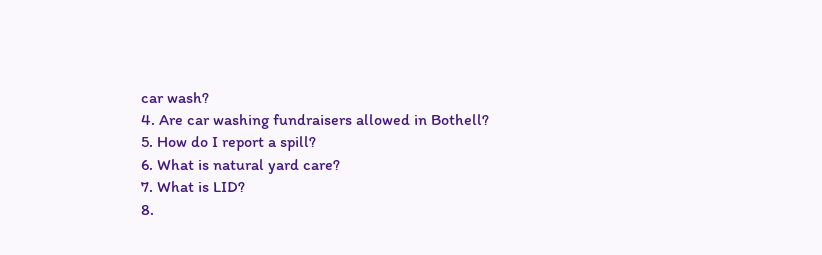car wash?
4. Are car washing fundraisers allowed in Bothell?
5. How do I report a spill?
6. What is natural yard care?
7. What is LID?
8.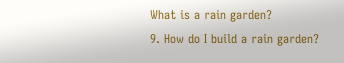What is a rain garden?
9. How do I build a rain garden?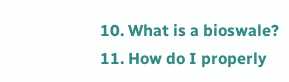10. What is a bioswale?
11. How do I properly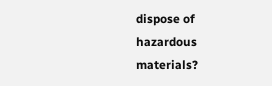dispose of hazardous materials?